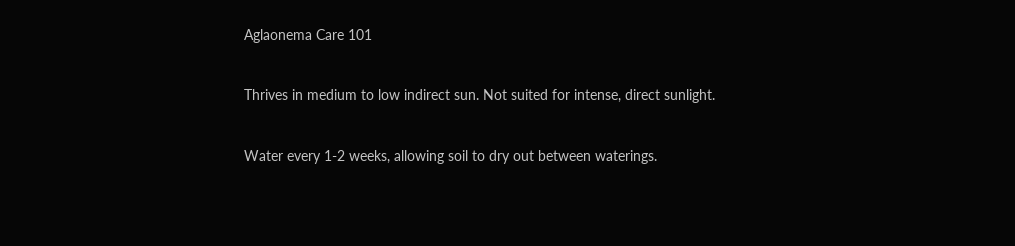Aglaonema Care 101


Thrives in medium to low indirect sun. Not suited for intense, direct sunlight.


Water every 1-2 weeks, allowing soil to dry out between waterings.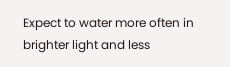Expect to water more often in brighter light and less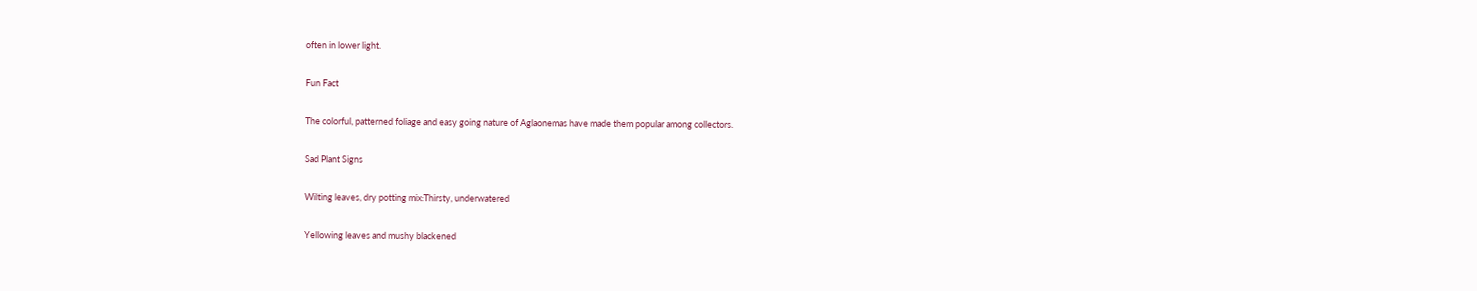often in lower light.

Fun Fact

The colorful, patterned foliage and easy going nature of Aglaonemas have made them popular among collectors.

Sad Plant Signs

Wilting leaves, dry potting mix:Thirsty, underwatered

Yellowing leaves and mushy blackened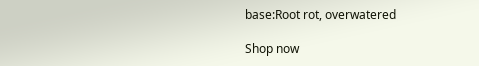base:Root rot, overwatered

Shop now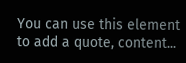You can use this element to add a quote, content...